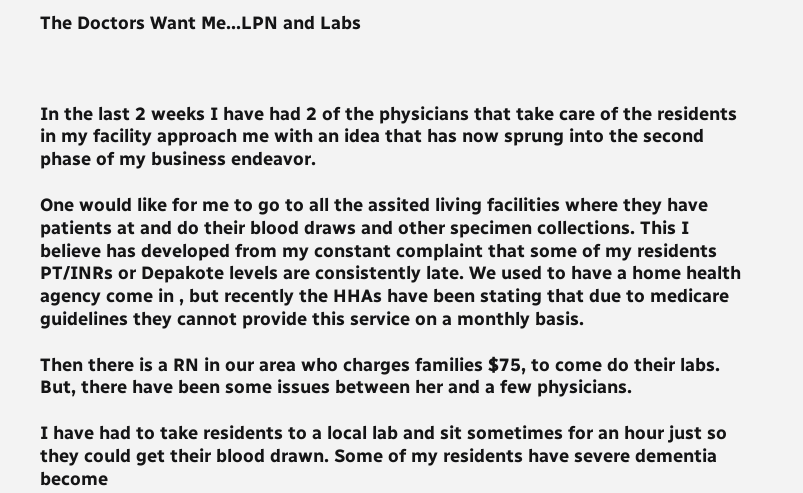The Doctors Want Me...LPN and Labs



In the last 2 weeks I have had 2 of the physicians that take care of the residents in my facility approach me with an idea that has now sprung into the second phase of my business endeavor.

One would like for me to go to all the assited living facilities where they have patients at and do their blood draws and other specimen collections. This I believe has developed from my constant complaint that some of my residents PT/INRs or Depakote levels are consistently late. We used to have a home health agency come in , but recently the HHAs have been stating that due to medicare guidelines they cannot provide this service on a monthly basis.

Then there is a RN in our area who charges families $75, to come do their labs. But, there have been some issues between her and a few physicians.

I have had to take residents to a local lab and sit sometimes for an hour just so they could get their blood drawn. Some of my residents have severe dementia become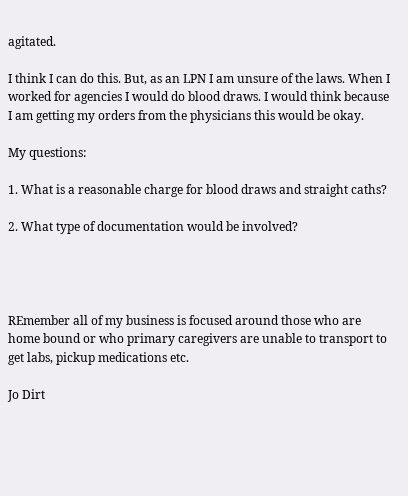agitated.

I think I can do this. But, as an LPN I am unsure of the laws. When I worked for agencies I would do blood draws. I would think because I am getting my orders from the physicians this would be okay.

My questions:

1. What is a reasonable charge for blood draws and straight caths?

2. What type of documentation would be involved?




REmember all of my business is focused around those who are home bound or who primary caregivers are unable to transport to get labs, pickup medications etc.

Jo Dirt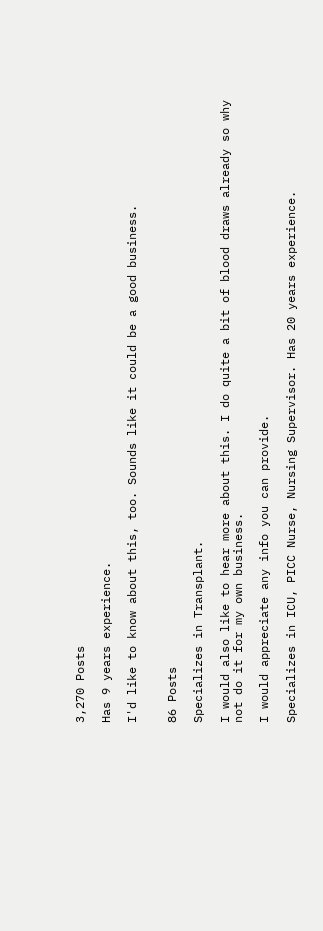3,270 Posts

Has 9 years experience.

I'd like to know about this, too. Sounds like it could be a good business.


86 Posts

Specializes in Transplant.

I would also like to hear more about this. I do quite a bit of blood draws already so why not do it for my own business.

I would appreciate any info you can provide.

Specializes in ICU, PICC Nurse, Nursing Supervisor. Has 20 years experience.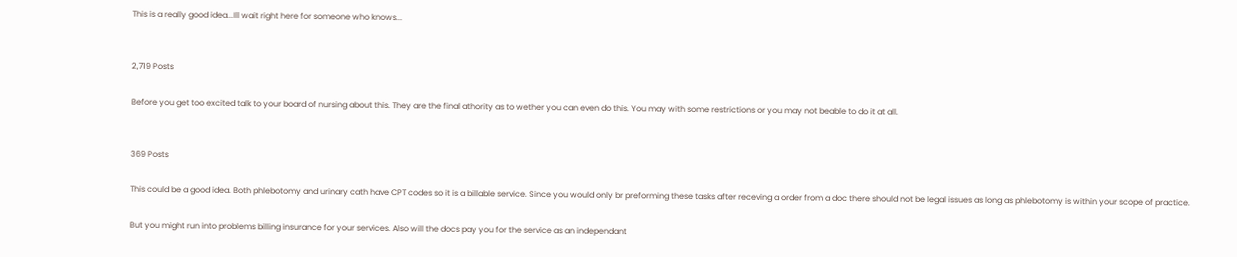This is a really good idea...Ill wait right here for someone who knows...


2,719 Posts

Before you get too excited talk to your board of nursing about this. They are the final athority as to wether you can even do this. You may with some restrictions or you may not beable to do it at all.


369 Posts

This could be a good idea. Both phlebotomy and urinary cath have CPT codes so it is a billable service. Since you would only br preforming these tasks after receving a order from a doc there should not be legal issues as long as phlebotomy is within your scope of practice.

But you might run into problems billing insurance for your services. Also will the docs pay you for the service as an independant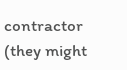contractor (they might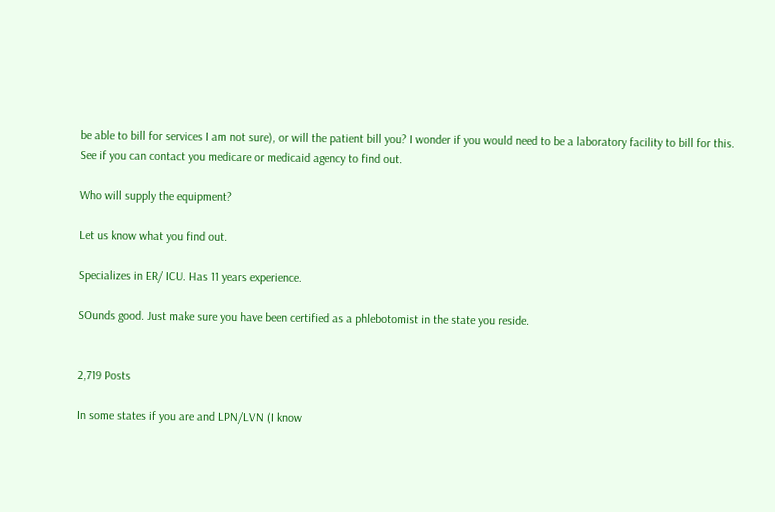be able to bill for services I am not sure), or will the patient bill you? I wonder if you would need to be a laboratory facility to bill for this. See if you can contact you medicare or medicaid agency to find out.

Who will supply the equipment?

Let us know what you find out.

Specializes in ER/ ICU. Has 11 years experience.

SOunds good. Just make sure you have been certified as a phlebotomist in the state you reside.


2,719 Posts

In some states if you are and LPN/LVN (I know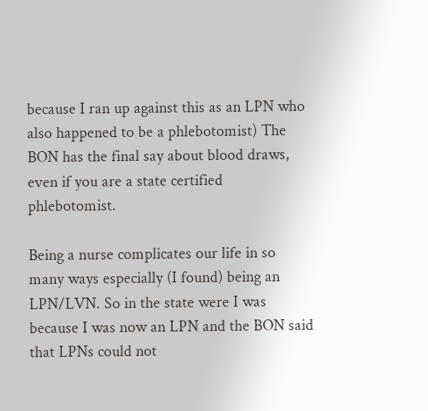because I ran up against this as an LPN who also happened to be a phlebotomist) The BON has the final say about blood draws, even if you are a state certified phlebotomist.

Being a nurse complicates our life in so many ways especially (I found) being an LPN/LVN. So in the state were I was because I was now an LPN and the BON said that LPNs could not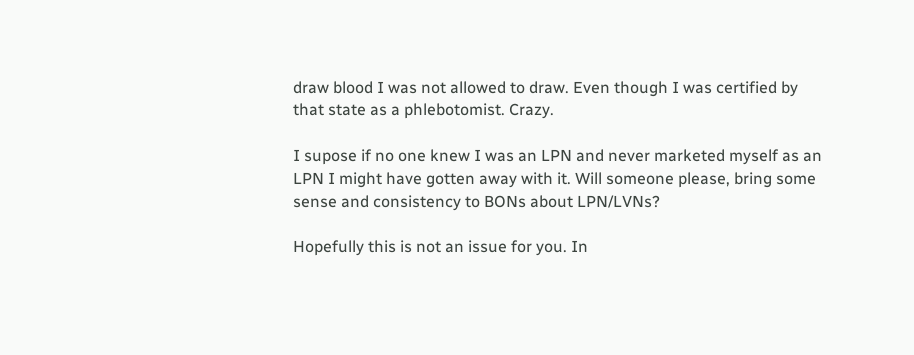draw blood I was not allowed to draw. Even though I was certified by that state as a phlebotomist. Crazy.

I supose if no one knew I was an LPN and never marketed myself as an LPN I might have gotten away with it. Will someone please, bring some sense and consistency to BONs about LPN/LVNs?

Hopefully this is not an issue for you. In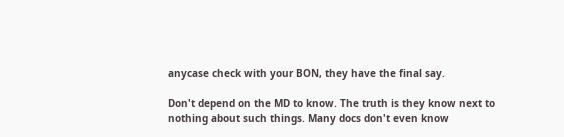anycase check with your BON, they have the final say.

Don't depend on the MD to know. The truth is they know next to nothing about such things. Many docs don't even know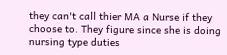they can't call thier MA a Nurse if they choose to. They figure since she is doing nursing type duties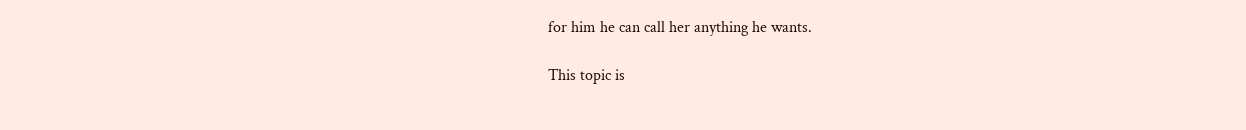for him he can call her anything he wants.

This topic is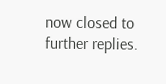now closed to further replies.